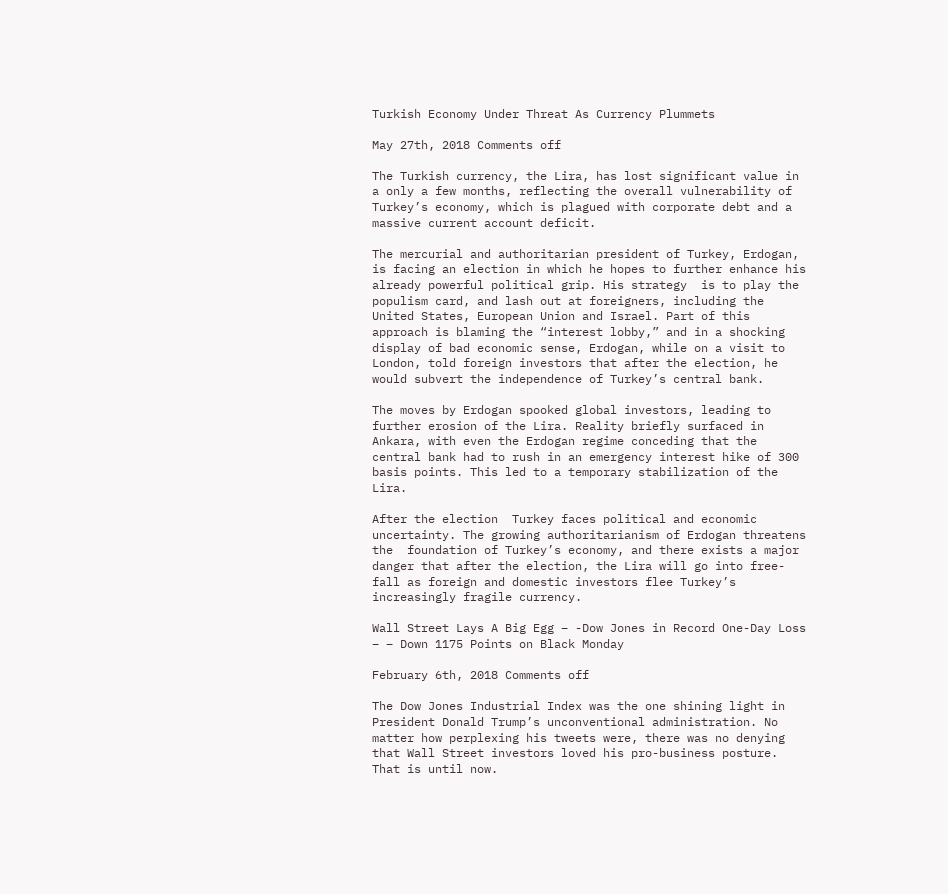Turkish Economy Under Threat As Currency Plummets

May 27th, 2018 Comments off

The Turkish currency, the Lira, has lost significant value in a only a few months, reflecting the overall vulnerability of Turkey’s economy, which is plagued with corporate debt and a massive current account deficit.

The mercurial and authoritarian president of Turkey, Erdogan, is facing an election in which he hopes to further enhance his already powerful political grip. His strategy  is to play the populism card, and lash out at foreigners, including the United States, European Union and Israel. Part of this approach is blaming the “interest lobby,” and in a shocking display of bad economic sense, Erdogan, while on a visit to London, told foreign investors that after the election, he would subvert the independence of Turkey’s central bank.

The moves by Erdogan spooked global investors, leading to further erosion of the Lira. Reality briefly surfaced in Ankara, with even the Erdogan regime conceding that the central bank had to rush in an emergency interest hike of 300 basis points. This led to a temporary stabilization of the Lira.

After the election  Turkey faces political and economic uncertainty. The growing authoritarianism of Erdogan threatens the  foundation of Turkey’s economy, and there exists a major danger that after the election, the Lira will go into free-fall as foreign and domestic investors flee Turkey’s increasingly fragile currency.

Wall Street Lays A Big Egg – -Dow Jones in Record One-Day Loss – – Down 1175 Points on Black Monday

February 6th, 2018 Comments off

The Dow Jones Industrial Index was the one shining light in President Donald Trump’s unconventional administration. No matter how perplexing his tweets were, there was no denying that Wall Street investors loved his pro-business posture. That is until now.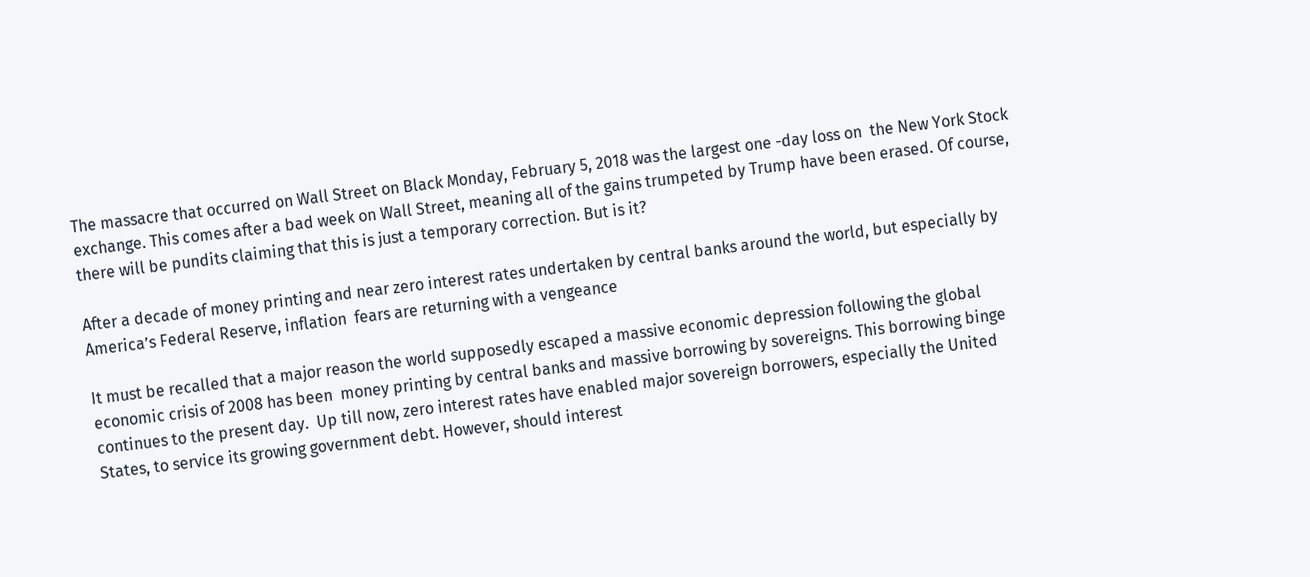The massacre that occurred on Wall Street on Black Monday, February 5, 2018 was the largest one -day loss on  the New York Stock exchange. This comes after a bad week on Wall Street, meaning all of the gains trumpeted by Trump have been erased. Of course, there will be pundits claiming that this is just a temporary correction. But is it?

After a decade of money printing and near zero interest rates undertaken by central banks around the world, but especially by America’s Federal Reserve, inflation  fears are returning with a vengeance

It must be recalled that a major reason the world supposedly escaped a massive economic depression following the global economic crisis of 2008 has been  money printing by central banks and massive borrowing by sovereigns. This borrowing binge continues to the present day.  Up till now, zero interest rates have enabled major sovereign borrowers, especially the United States, to service its growing government debt. However, should interest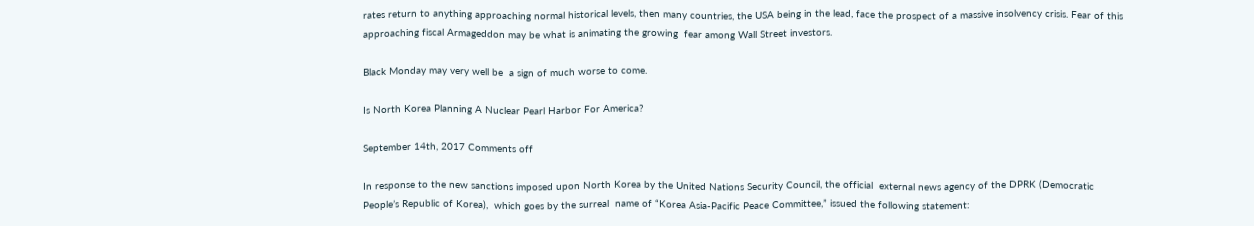rates return to anything approaching normal historical levels, then many countries, the USA being in the lead, face the prospect of a massive insolvency crisis. Fear of this approaching fiscal Armageddon may be what is animating the growing  fear among Wall Street investors.

Black Monday may very well be  a sign of much worse to come.

Is North Korea Planning A Nuclear Pearl Harbor For America?

September 14th, 2017 Comments off

In response to the new sanctions imposed upon North Korea by the United Nations Security Council, the official  external news agency of the DPRK (Democratic People’s Republic of Korea),  which goes by the surreal  name of “Korea Asia-Pacific Peace Committee,” issued the following statement: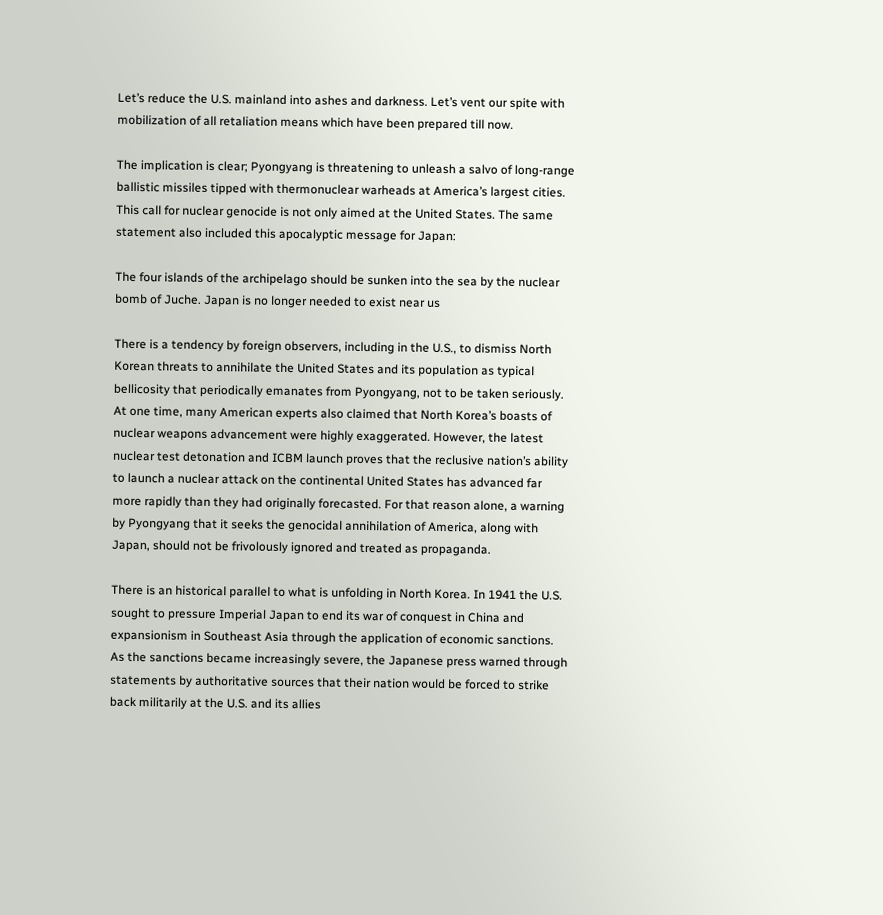Let’s reduce the U.S. mainland into ashes and darkness. Let’s vent our spite with mobilization of all retaliation means which have been prepared till now.

The implication is clear; Pyongyang is threatening to unleash a salvo of long-range ballistic missiles tipped with thermonuclear warheads at America’s largest cities. This call for nuclear genocide is not only aimed at the United States. The same statement also included this apocalyptic message for Japan:

The four islands of the archipelago should be sunken into the sea by the nuclear bomb of Juche. Japan is no longer needed to exist near us

There is a tendency by foreign observers, including in the U.S., to dismiss North Korean threats to annihilate the United States and its population as typical bellicosity that periodically emanates from Pyongyang, not to be taken seriously. At one time, many American experts also claimed that North Korea’s boasts of nuclear weapons advancement were highly exaggerated. However, the latest nuclear test detonation and ICBM launch proves that the reclusive nation’s ability to launch a nuclear attack on the continental United States has advanced far more rapidly than they had originally forecasted. For that reason alone, a warning by Pyongyang that it seeks the genocidal annihilation of America, along with Japan, should not be frivolously ignored and treated as propaganda.

There is an historical parallel to what is unfolding in North Korea. In 1941 the U.S. sought to pressure Imperial Japan to end its war of conquest in China and expansionism in Southeast Asia through the application of economic sanctions. As the sanctions became increasingly severe, the Japanese press warned through statements by authoritative sources that their nation would be forced to strike back militarily at the U.S. and its allies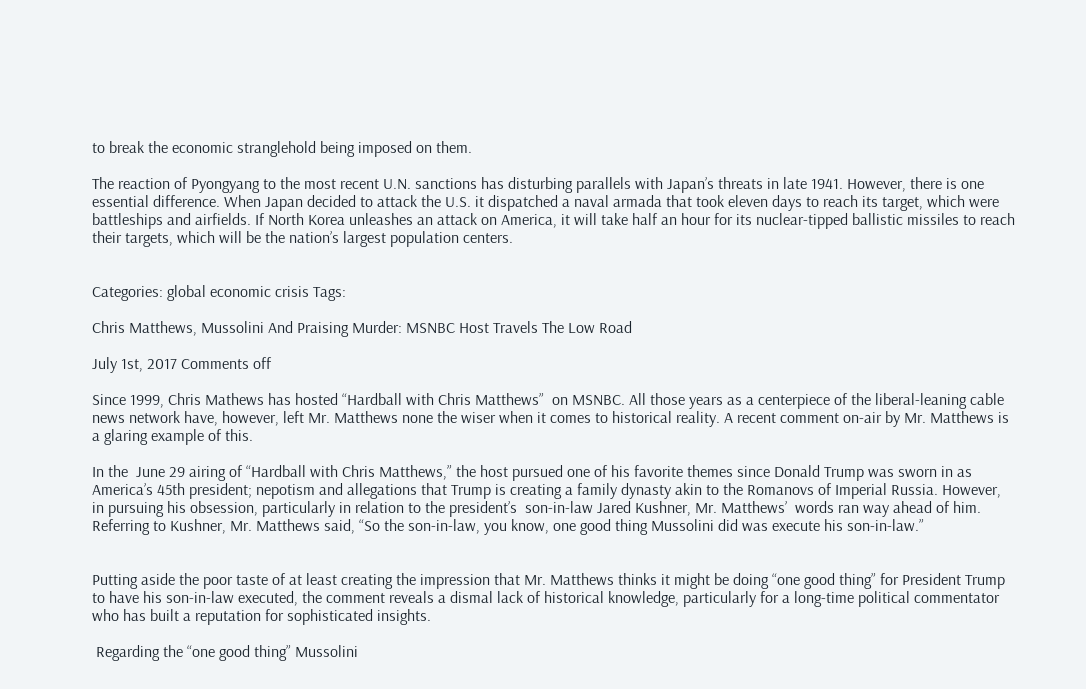to break the economic stranglehold being imposed on them.

The reaction of Pyongyang to the most recent U.N. sanctions has disturbing parallels with Japan’s threats in late 1941. However, there is one essential difference. When Japan decided to attack the U.S. it dispatched a naval armada that took eleven days to reach its target, which were battleships and airfields. If North Korea unleashes an attack on America, it will take half an hour for its nuclear-tipped ballistic missiles to reach their targets, which will be the nation’s largest population centers.


Categories: global economic crisis Tags:

Chris Matthews, Mussolini And Praising Murder: MSNBC Host Travels The Low Road

July 1st, 2017 Comments off

Since 1999, Chris Mathews has hosted “Hardball with Chris Matthews”  on MSNBC. All those years as a centerpiece of the liberal-leaning cable news network have, however, left Mr. Matthews none the wiser when it comes to historical reality. A recent comment on-air by Mr. Matthews is a glaring example of this.

In the  June 29 airing of “Hardball with Chris Matthews,” the host pursued one of his favorite themes since Donald Trump was sworn in as America’s 45th president; nepotism and allegations that Trump is creating a family dynasty akin to the Romanovs of Imperial Russia. However, in pursuing his obsession, particularly in relation to the president’s  son-in-law Jared Kushner, Mr. Matthews’  words ran way ahead of him. Referring to Kushner, Mr. Matthews said, “So the son-in-law, you know, one good thing Mussolini did was execute his son-in-law.”


Putting aside the poor taste of at least creating the impression that Mr. Matthews thinks it might be doing “one good thing” for President Trump to have his son-in-law executed, the comment reveals a dismal lack of historical knowledge, particularly for a long-time political commentator who has built a reputation for sophisticated insights.

 Regarding the “one good thing” Mussolini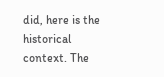did, here is the historical context. The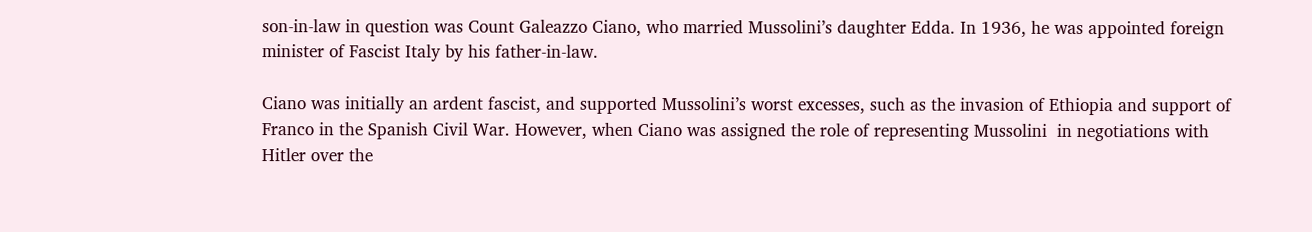son-in-law in question was Count Galeazzo Ciano, who married Mussolini’s daughter Edda. In 1936, he was appointed foreign minister of Fascist Italy by his father-in-law.

Ciano was initially an ardent fascist, and supported Mussolini’s worst excesses, such as the invasion of Ethiopia and support of Franco in the Spanish Civil War. However, when Ciano was assigned the role of representing Mussolini  in negotiations with Hitler over the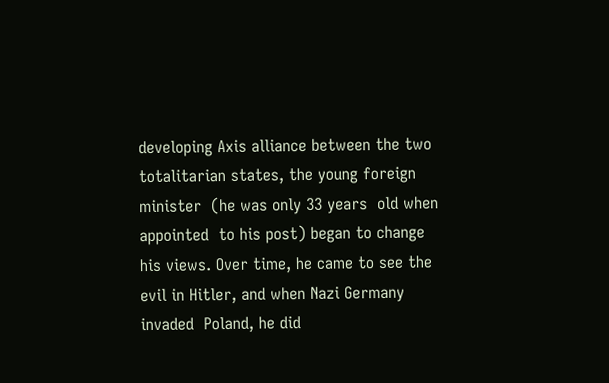developing Axis alliance between the two totalitarian states, the young foreign minister  (he was only 33 years  old when appointed  to his post) began to change his views. Over time, he came to see the evil in Hitler, and when Nazi Germany invaded  Poland, he did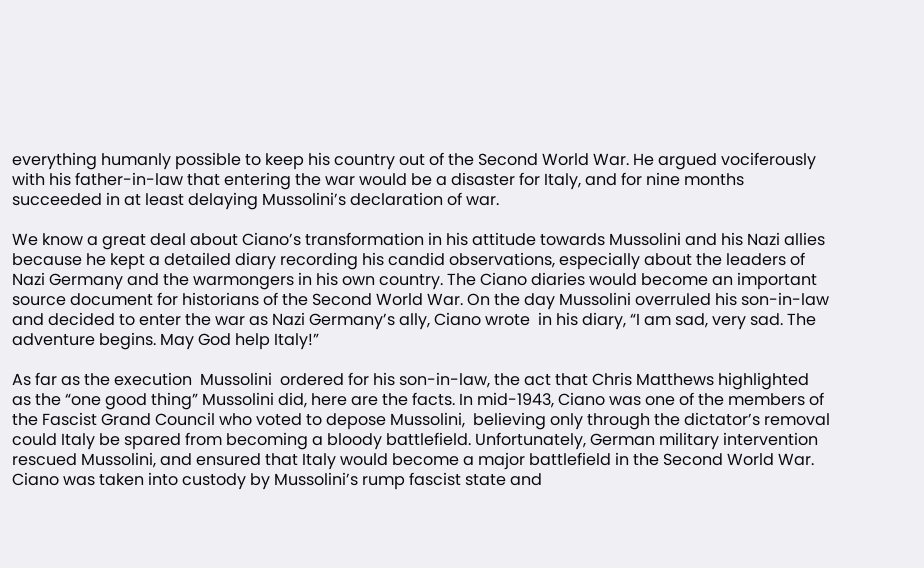everything humanly possible to keep his country out of the Second World War. He argued vociferously with his father-in-law that entering the war would be a disaster for Italy, and for nine months succeeded in at least delaying Mussolini’s declaration of war.

We know a great deal about Ciano’s transformation in his attitude towards Mussolini and his Nazi allies because he kept a detailed diary recording his candid observations, especially about the leaders of Nazi Germany and the warmongers in his own country. The Ciano diaries would become an important source document for historians of the Second World War. On the day Mussolini overruled his son-in-law and decided to enter the war as Nazi Germany’s ally, Ciano wrote  in his diary, “I am sad, very sad. The  adventure begins. May God help Italy!”

As far as the execution  Mussolini  ordered for his son-in-law, the act that Chris Matthews highlighted as the “one good thing” Mussolini did, here are the facts. In mid-1943, Ciano was one of the members of the Fascist Grand Council who voted to depose Mussolini,  believing only through the dictator’s removal could Italy be spared from becoming a bloody battlefield. Unfortunately, German military intervention rescued Mussolini, and ensured that Italy would become a major battlefield in the Second World War. Ciano was taken into custody by Mussolini’s rump fascist state and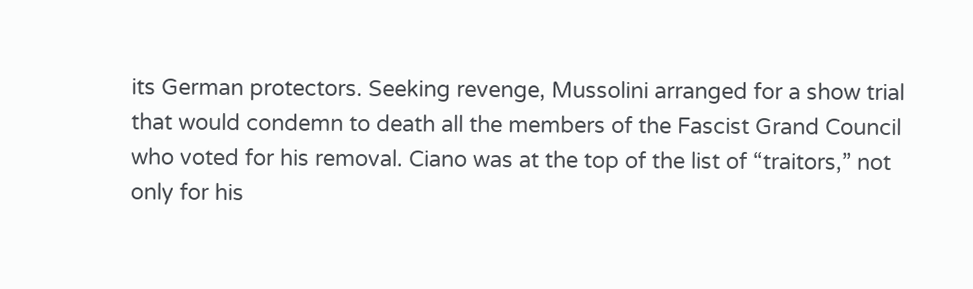its German protectors. Seeking revenge, Mussolini arranged for a show trial that would condemn to death all the members of the Fascist Grand Council who voted for his removal. Ciano was at the top of the list of “traitors,” not only for his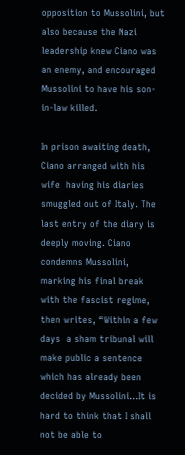opposition to Mussolini, but also because the Nazi leadership knew Ciano was an enemy, and encouraged Mussolini to have his son-in-law killed.

In prison awaiting death, Ciano arranged with his wife  having his diaries smuggled out of Italy. The last entry of the diary is deeply moving. Ciano condemns Mussolini, marking his final break with the fascist regime, then writes, “Within a few days  a sham tribunal will make public a sentence which has already been decided by Mussolini…It is hard to think that I shall not be able to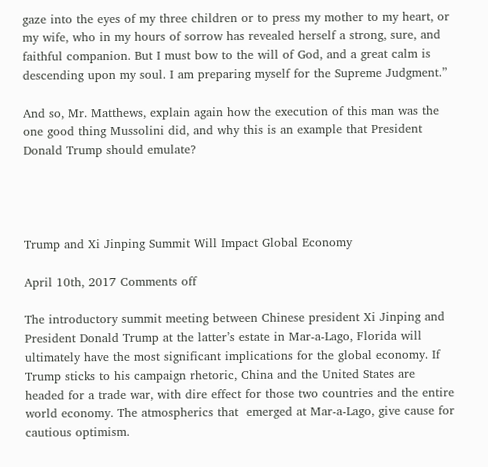gaze into the eyes of my three children or to press my mother to my heart, or my wife, who in my hours of sorrow has revealed herself a strong, sure, and faithful companion. But I must bow to the will of God, and a great calm is descending upon my soul. I am preparing myself for the Supreme Judgment.”

And so, Mr. Matthews, explain again how the execution of this man was the one good thing Mussolini did, and why this is an example that President Donald Trump should emulate?




Trump and Xi Jinping Summit Will Impact Global Economy

April 10th, 2017 Comments off

The introductory summit meeting between Chinese president Xi Jinping and President Donald Trump at the latter’s estate in Mar-a-Lago, Florida will ultimately have the most significant implications for the global economy. If Trump sticks to his campaign rhetoric, China and the United States are headed for a trade war, with dire effect for those two countries and the entire world economy. The atmospherics that  emerged at Mar-a-Lago, give cause for cautious optimism.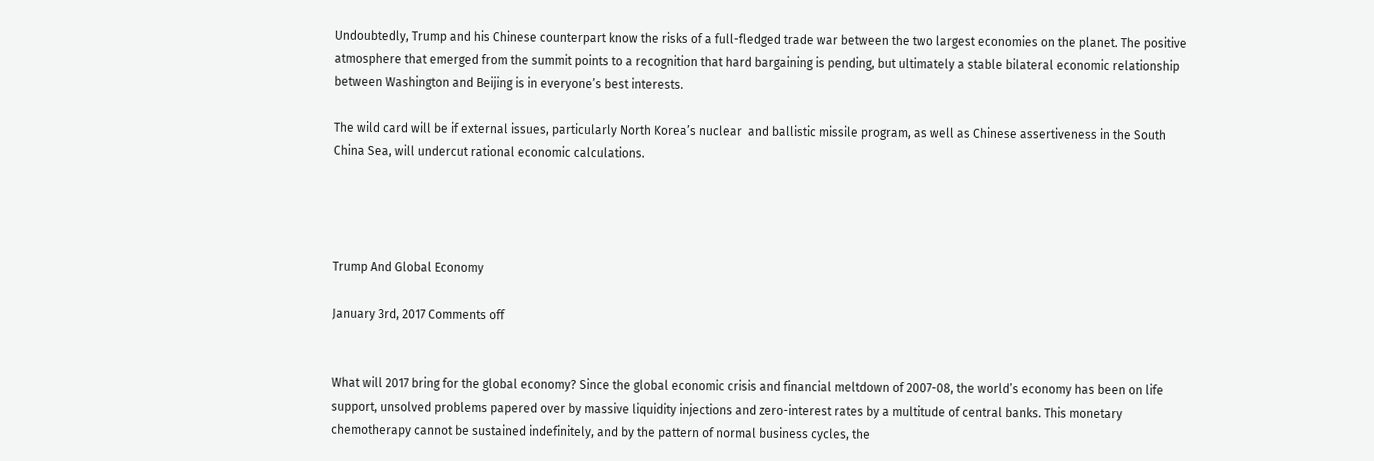Undoubtedly, Trump and his Chinese counterpart know the risks of a full-fledged trade war between the two largest economies on the planet. The positive atmosphere that emerged from the summit points to a recognition that hard bargaining is pending, but ultimately a stable bilateral economic relationship between Washington and Beijing is in everyone’s best interests.

The wild card will be if external issues, particularly North Korea’s nuclear  and ballistic missile program, as well as Chinese assertiveness in the South China Sea, will undercut rational economic calculations.




Trump And Global Economy

January 3rd, 2017 Comments off


What will 2017 bring for the global economy? Since the global economic crisis and financial meltdown of 2007-08, the world’s economy has been on life support, unsolved problems papered over by massive liquidity injections and zero-interest rates by a multitude of central banks. This monetary chemotherapy cannot be sustained indefinitely, and by the pattern of normal business cycles, the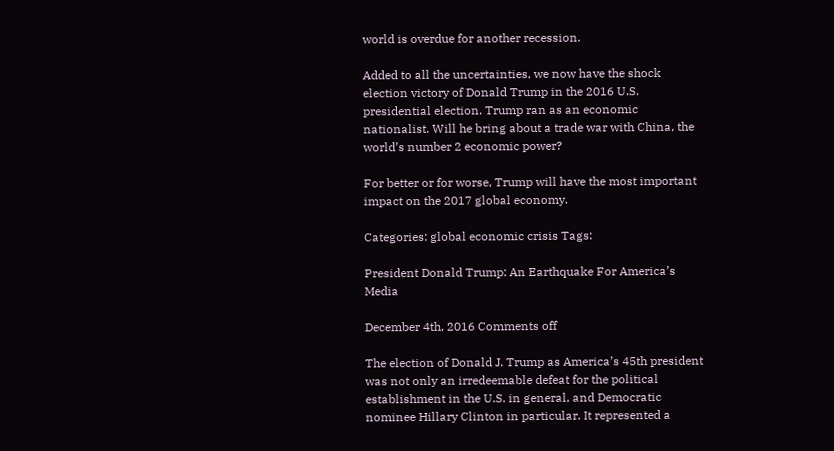world is overdue for another recession.

Added to all the uncertainties, we now have the shock election victory of Donald Trump in the 2016 U.S. presidential election. Trump ran as an economic nationalist. Will he bring about a trade war with China, the world’s number 2 economic power?

For better or for worse, Trump will have the most important impact on the 2017 global economy.

Categories: global economic crisis Tags:

President Donald Trump: An Earthquake For America’s Media

December 4th, 2016 Comments off

The election of Donald J. Trump as America’s 45th president was not only an irredeemable defeat for the political establishment in the U.S. in general, and Democratic nominee Hillary Clinton in particular. It represented a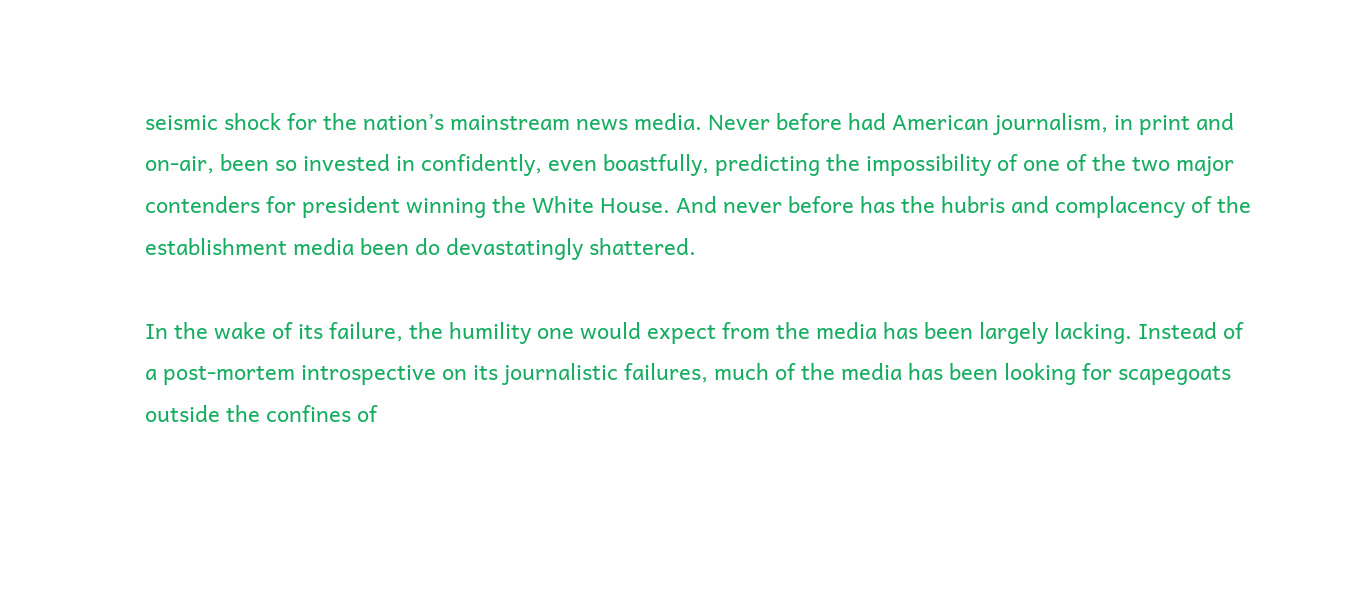seismic shock for the nation’s mainstream news media. Never before had American journalism, in print and on-air, been so invested in confidently, even boastfully, predicting the impossibility of one of the two major contenders for president winning the White House. And never before has the hubris and complacency of the establishment media been do devastatingly shattered.

In the wake of its failure, the humility one would expect from the media has been largely lacking. Instead of a post-mortem introspective on its journalistic failures, much of the media has been looking for scapegoats outside the confines of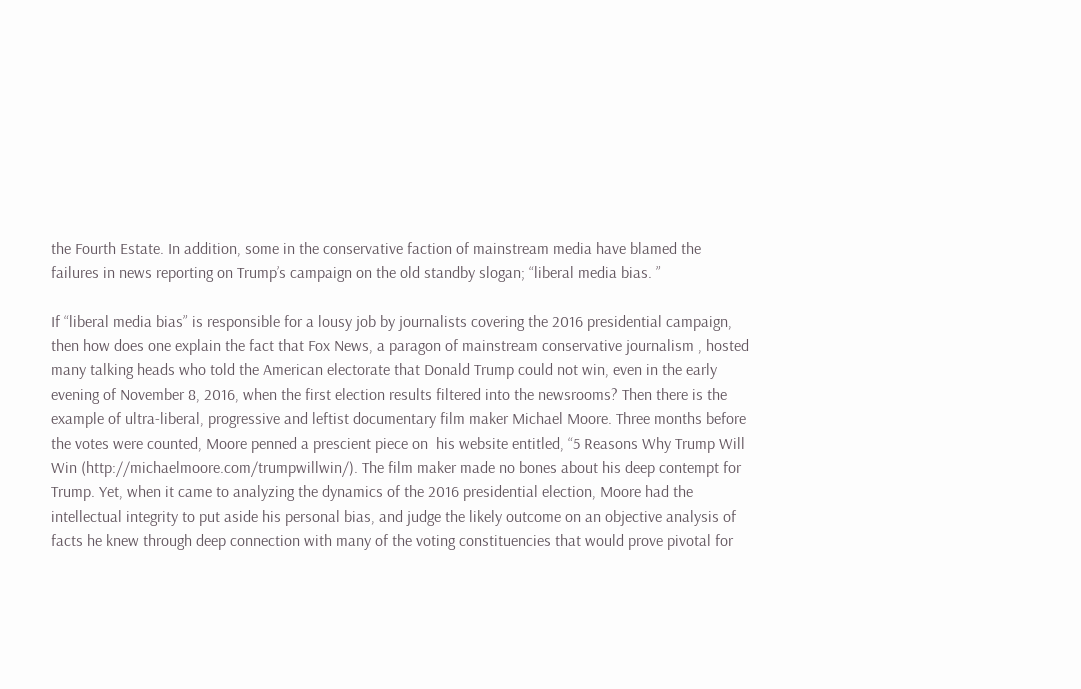the Fourth Estate. In addition, some in the conservative faction of mainstream media have blamed the failures in news reporting on Trump’s campaign on the old standby slogan; “liberal media bias. ”

If “liberal media bias” is responsible for a lousy job by journalists covering the 2016 presidential campaign, then how does one explain the fact that Fox News, a paragon of mainstream conservative journalism , hosted many talking heads who told the American electorate that Donald Trump could not win, even in the early evening of November 8, 2016, when the first election results filtered into the newsrooms? Then there is the example of ultra-liberal, progressive and leftist documentary film maker Michael Moore. Three months before the votes were counted, Moore penned a prescient piece on  his website entitled, “5 Reasons Why Trump Will Win (http://michaelmoore.com/trumpwillwin/). The film maker made no bones about his deep contempt for Trump. Yet, when it came to analyzing the dynamics of the 2016 presidential election, Moore had the intellectual integrity to put aside his personal bias, and judge the likely outcome on an objective analysis of facts he knew through deep connection with many of the voting constituencies that would prove pivotal for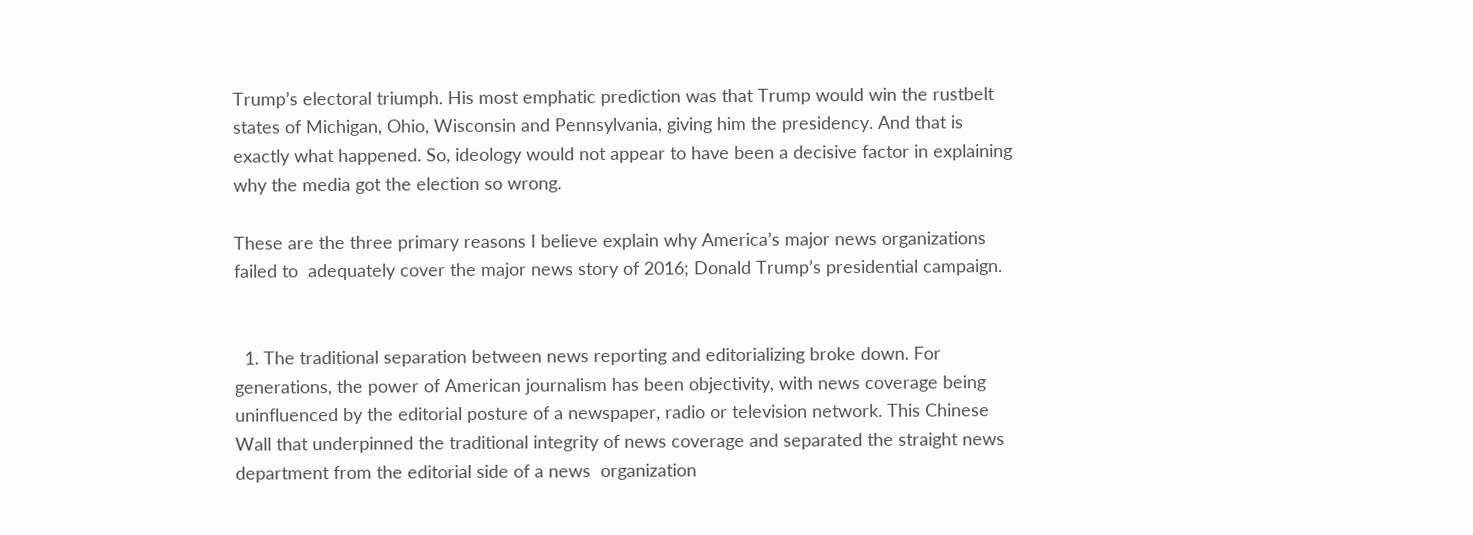Trump’s electoral triumph. His most emphatic prediction was that Trump would win the rustbelt states of Michigan, Ohio, Wisconsin and Pennsylvania, giving him the presidency. And that is exactly what happened. So, ideology would not appear to have been a decisive factor in explaining why the media got the election so wrong.

These are the three primary reasons I believe explain why America’s major news organizations failed to  adequately cover the major news story of 2016; Donald Trump’s presidential campaign.


  1. The traditional separation between news reporting and editorializing broke down. For generations, the power of American journalism has been objectivity, with news coverage being uninfluenced by the editorial posture of a newspaper, radio or television network. This Chinese Wall that underpinned the traditional integrity of news coverage and separated the straight news department from the editorial side of a news  organization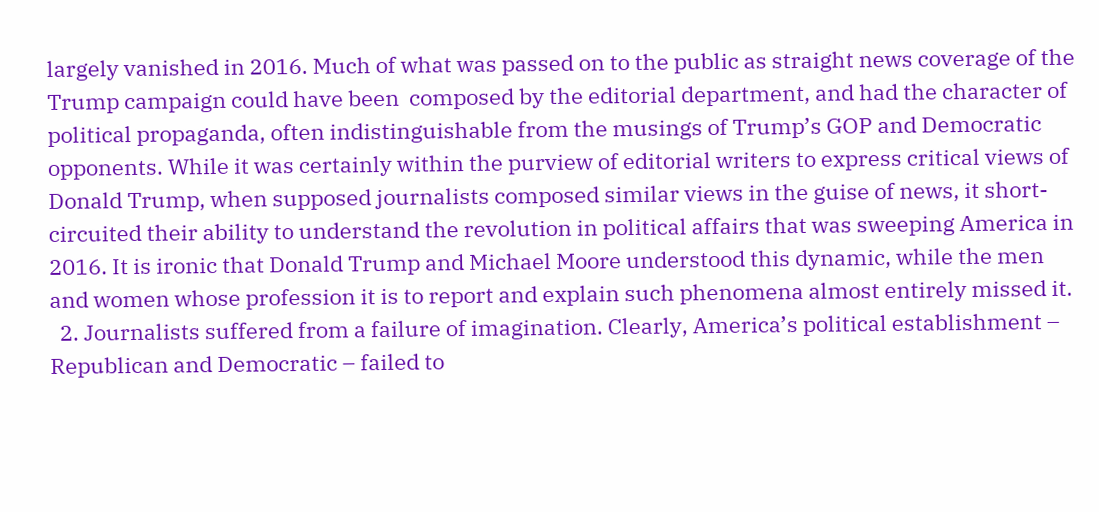largely vanished in 2016. Much of what was passed on to the public as straight news coverage of the Trump campaign could have been  composed by the editorial department, and had the character of political propaganda, often indistinguishable from the musings of Trump’s GOP and Democratic opponents. While it was certainly within the purview of editorial writers to express critical views of Donald Trump, when supposed journalists composed similar views in the guise of news, it short-circuited their ability to understand the revolution in political affairs that was sweeping America in 2016. It is ironic that Donald Trump and Michael Moore understood this dynamic, while the men and women whose profession it is to report and explain such phenomena almost entirely missed it.
  2. Journalists suffered from a failure of imagination. Clearly, America’s political establishment – Republican and Democratic – failed to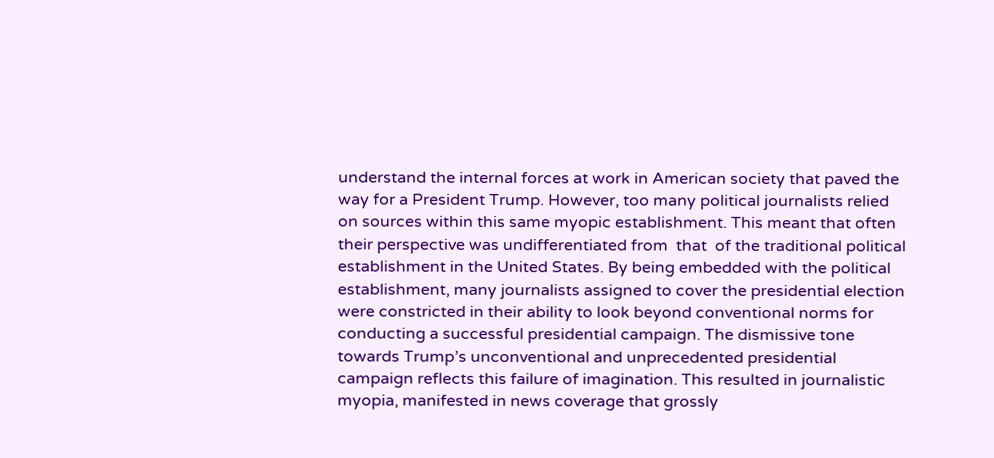understand the internal forces at work in American society that paved the way for a President Trump. However, too many political journalists relied on sources within this same myopic establishment. This meant that often their perspective was undifferentiated from  that  of the traditional political establishment in the United States. By being embedded with the political establishment, many journalists assigned to cover the presidential election were constricted in their ability to look beyond conventional norms for conducting a successful presidential campaign. The dismissive tone towards Trump’s unconventional and unprecedented presidential campaign reflects this failure of imagination. This resulted in journalistic myopia, manifested in news coverage that grossly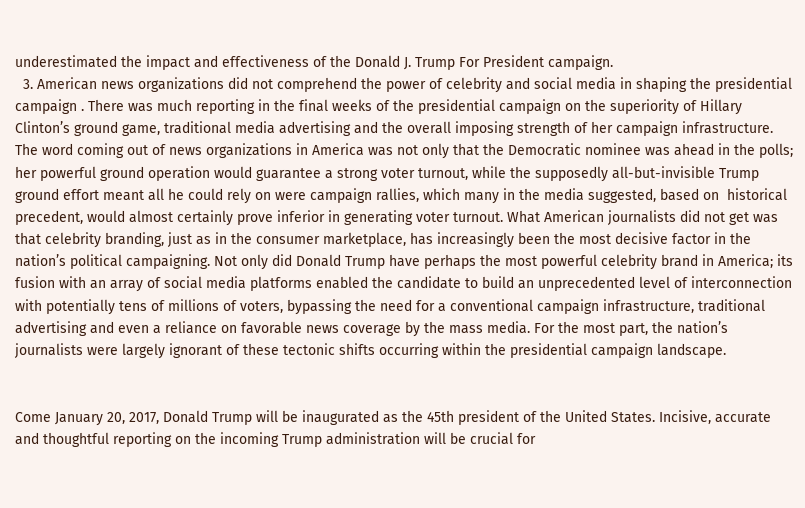underestimated the impact and effectiveness of the Donald J. Trump For President campaign.
  3. American news organizations did not comprehend the power of celebrity and social media in shaping the presidential campaign . There was much reporting in the final weeks of the presidential campaign on the superiority of Hillary Clinton’s ground game, traditional media advertising and the overall imposing strength of her campaign infrastructure. The word coming out of news organizations in America was not only that the Democratic nominee was ahead in the polls; her powerful ground operation would guarantee a strong voter turnout, while the supposedly all-but-invisible Trump ground effort meant all he could rely on were campaign rallies, which many in the media suggested, based on  historical precedent, would almost certainly prove inferior in generating voter turnout. What American journalists did not get was that celebrity branding, just as in the consumer marketplace, has increasingly been the most decisive factor in the nation’s political campaigning. Not only did Donald Trump have perhaps the most powerful celebrity brand in America; its fusion with an array of social media platforms enabled the candidate to build an unprecedented level of interconnection with potentially tens of millions of voters, bypassing the need for a conventional campaign infrastructure, traditional advertising and even a reliance on favorable news coverage by the mass media. For the most part, the nation’s journalists were largely ignorant of these tectonic shifts occurring within the presidential campaign landscape.


Come January 20, 2017, Donald Trump will be inaugurated as the 45th president of the United States. Incisive, accurate and thoughtful reporting on the incoming Trump administration will be crucial for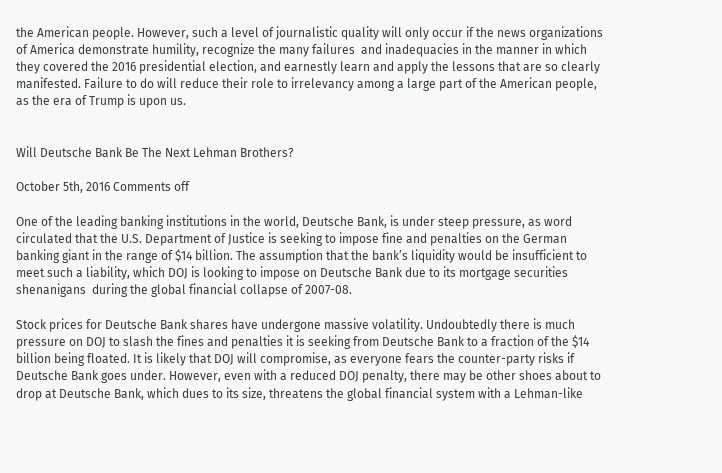the American people. However, such a level of journalistic quality will only occur if the news organizations of America demonstrate humility, recognize the many failures  and inadequacies in the manner in which they covered the 2016 presidential election, and earnestly learn and apply the lessons that are so clearly manifested. Failure to do will reduce their role to irrelevancy among a large part of the American people, as the era of Trump is upon us.


Will Deutsche Bank Be The Next Lehman Brothers?

October 5th, 2016 Comments off

One of the leading banking institutions in the world, Deutsche Bank, is under steep pressure, as word circulated that the U.S. Department of Justice is seeking to impose fine and penalties on the German banking giant in the range of $14 billion. The assumption that the bank’s liquidity would be insufficient to meet such a liability, which DOJ is looking to impose on Deutsche Bank due to its mortgage securities  shenanigans  during the global financial collapse of 2007-08.

Stock prices for Deutsche Bank shares have undergone massive volatility. Undoubtedly there is much pressure on DOJ to slash the fines and penalties it is seeking from Deutsche Bank to a fraction of the $14 billion being floated. It is likely that DOJ will compromise, as everyone fears the counter-party risks if Deutsche Bank goes under. However, even with a reduced DOJ penalty, there may be other shoes about to drop at Deutsche Bank, which dues to its size, threatens the global financial system with a Lehman-like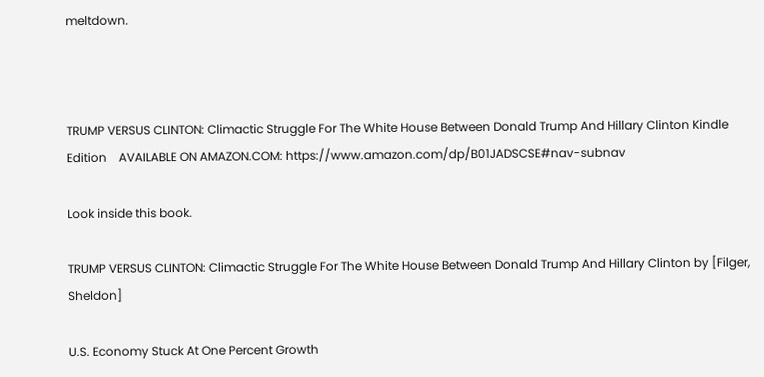meltdown.



TRUMP VERSUS CLINTON: Climactic Struggle For The White House Between Donald Trump And Hillary Clinton Kindle Edition    AVAILABLE ON AMAZON.COM: https://www.amazon.com/dp/B01JADSCSE#nav-subnav

Look inside this book.

TRUMP VERSUS CLINTON: Climactic Struggle For The White House Between Donald Trump And Hillary Clinton by [Filger, Sheldon]

U.S. Economy Stuck At One Percent Growth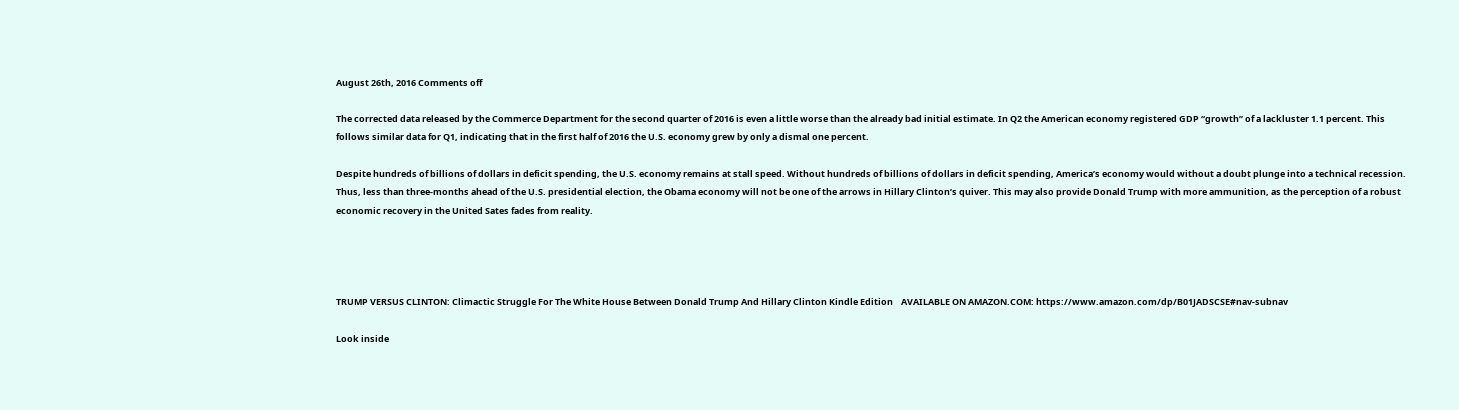August 26th, 2016 Comments off

The corrected data released by the Commerce Department for the second quarter of 2016 is even a little worse than the already bad initial estimate. In Q2 the American economy registered GDP “growth” of a lackluster 1.1 percent. This follows similar data for Q1, indicating that in the first half of 2016 the U.S. economy grew by only a dismal one percent.

Despite hundreds of billions of dollars in deficit spending, the U.S. economy remains at stall speed. Without hundreds of billions of dollars in deficit spending, America’s economy would without a doubt plunge into a technical recession. Thus, less than three-months ahead of the U.S. presidential election, the Obama economy will not be one of the arrows in Hillary Clinton’s quiver. This may also provide Donald Trump with more ammunition, as the perception of a robust economic recovery in the United Sates fades from reality.




TRUMP VERSUS CLINTON: Climactic Struggle For The White House Between Donald Trump And Hillary Clinton Kindle Edition    AVAILABLE ON AMAZON.COM: https://www.amazon.com/dp/B01JADSCSE#nav-subnav

Look inside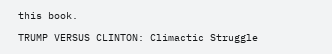this book.

TRUMP VERSUS CLINTON: Climactic Struggle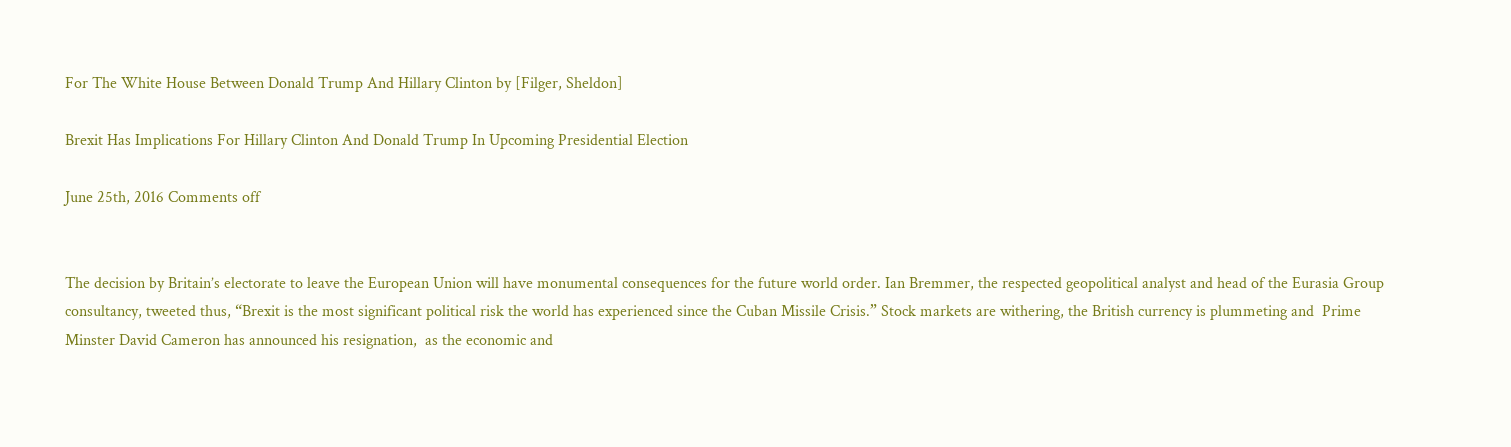For The White House Between Donald Trump And Hillary Clinton by [Filger, Sheldon]

Brexit Has Implications For Hillary Clinton And Donald Trump In Upcoming Presidential Election

June 25th, 2016 Comments off


The decision by Britain’s electorate to leave the European Union will have monumental consequences for the future world order. Ian Bremmer, the respected geopolitical analyst and head of the Eurasia Group consultancy, tweeted thus, “Brexit is the most significant political risk the world has experienced since the Cuban Missile Crisis.” Stock markets are withering, the British currency is plummeting and  Prime Minster David Cameron has announced his resignation,  as the economic and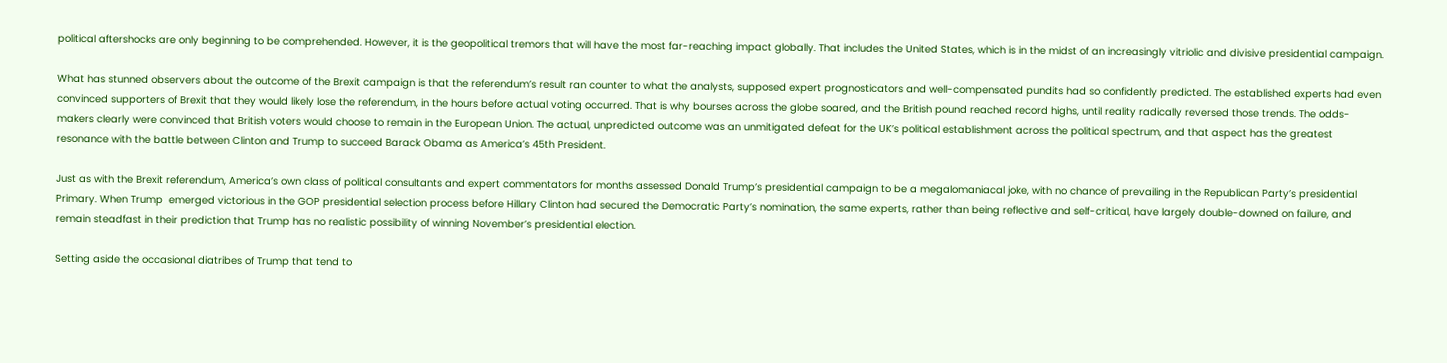political aftershocks are only beginning to be comprehended. However, it is the geopolitical tremors that will have the most far-reaching impact globally. That includes the United States, which is in the midst of an increasingly vitriolic and divisive presidential campaign.

What has stunned observers about the outcome of the Brexit campaign is that the referendum’s result ran counter to what the analysts, supposed expert prognosticators and well-compensated pundits had so confidently predicted. The established experts had even convinced supporters of Brexit that they would likely lose the referendum, in the hours before actual voting occurred. That is why bourses across the globe soared, and the British pound reached record highs, until reality radically reversed those trends. The odds-makers clearly were convinced that British voters would choose to remain in the European Union. The actual, unpredicted outcome was an unmitigated defeat for the UK’s political establishment across the political spectrum, and that aspect has the greatest resonance with the battle between Clinton and Trump to succeed Barack Obama as America’s 45th President.

Just as with the Brexit referendum, America’s own class of political consultants and expert commentators for months assessed Donald Trump’s presidential campaign to be a megalomaniacal joke, with no chance of prevailing in the Republican Party’s presidential Primary. When Trump  emerged victorious in the GOP presidential selection process before Hillary Clinton had secured the Democratic Party’s nomination, the same experts, rather than being reflective and self-critical, have largely double-downed on failure, and remain steadfast in their prediction that Trump has no realistic possibility of winning November’s presidential election.

Setting aside the occasional diatribes of Trump that tend to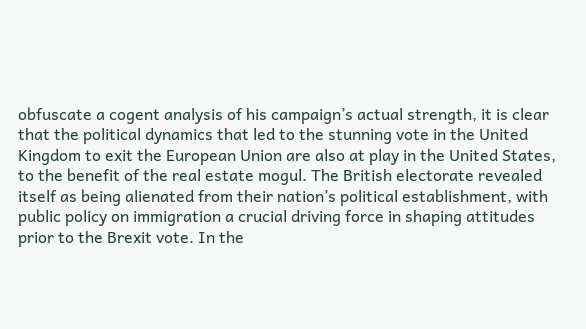obfuscate a cogent analysis of his campaign’s actual strength, it is clear that the political dynamics that led to the stunning vote in the United Kingdom to exit the European Union are also at play in the United States, to the benefit of the real estate mogul. The British electorate revealed itself as being alienated from their nation’s political establishment, with public policy on immigration a crucial driving force in shaping attitudes prior to the Brexit vote. In the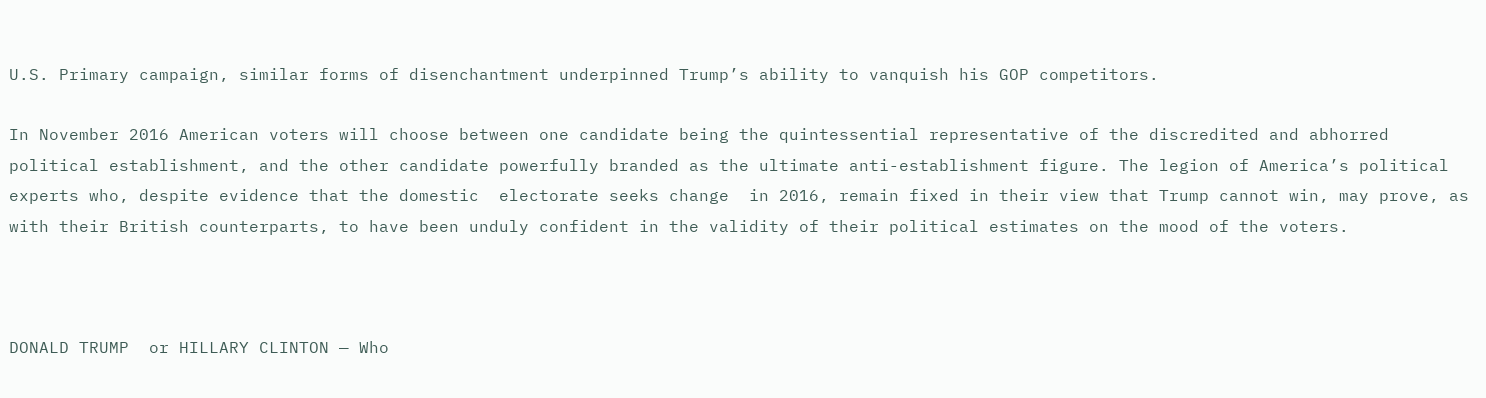U.S. Primary campaign, similar forms of disenchantment underpinned Trump’s ability to vanquish his GOP competitors.

In November 2016 American voters will choose between one candidate being the quintessential representative of the discredited and abhorred political establishment, and the other candidate powerfully branded as the ultimate anti-establishment figure. The legion of America’s political experts who, despite evidence that the domestic  electorate seeks change  in 2016, remain fixed in their view that Trump cannot win, may prove, as with their British counterparts, to have been unduly confident in the validity of their political estimates on the mood of the voters.



DONALD TRUMP  or HILLARY CLINTON — Who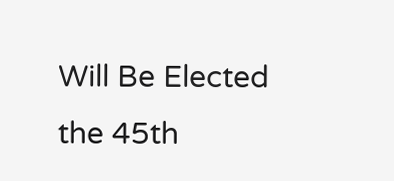Will Be Elected the 45th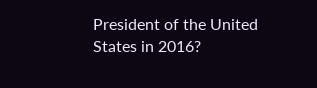President of the United States in 2016?